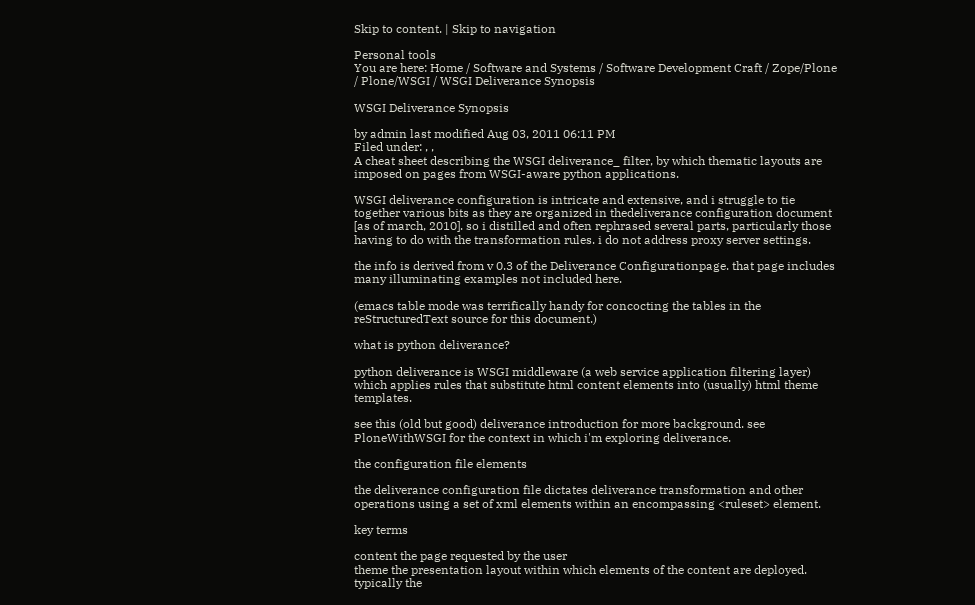Skip to content. | Skip to navigation

Personal tools
You are here: Home / Software and Systems / Software Development Craft / Zope/Plone / Plone/WSGI / WSGI Deliverance Synopsis

WSGI Deliverance Synopsis

by admin last modified Aug 03, 2011 06:11 PM
Filed under: , ,
A cheat sheet describing the WSGI deliverance_ filter, by which thematic layouts are imposed on pages from WSGI-aware python applications.

WSGI deliverance configuration is intricate and extensive, and i struggle to tie together various bits as they are organized in thedeliverance configuration document [as of march, 2010]. so i distilled and often rephrased several parts, particularly those having to do with the transformation rules. i do not address proxy server settings.

the info is derived from v 0.3 of the Deliverance Configurationpage. that page includes many illuminating examples not included here.

(emacs table mode was terrifically handy for concocting the tables in the reStructuredText source for this document.)

what is python deliverance?

python deliverance is WSGI middleware (a web service application filtering layer) which applies rules that substitute html content elements into (usually) html theme templates.

see this (old but good) deliverance introduction for more background. see PloneWithWSGI for the context in which i'm exploring deliverance.

the configuration file elements

the deliverance configuration file dictates deliverance transformation and other operations using a set of xml elements within an encompassing <ruleset> element.

key terms

content the page requested by the user
theme the presentation layout within which elements of the content are deployed. typically the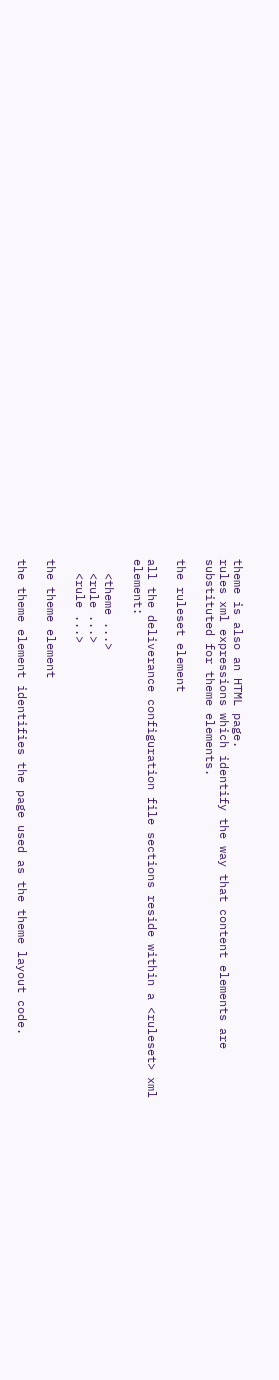theme is also an HTML page.
rules xml expressions which identify the way that content elements are substituted for theme elements.

the ruleset element

all the deliverance configuration file sections reside within a <ruleset> xml element:

  <theme ...>
  <rule ...>
  <rule ...>

the theme element

the theme element identifies the page used as the theme layout code.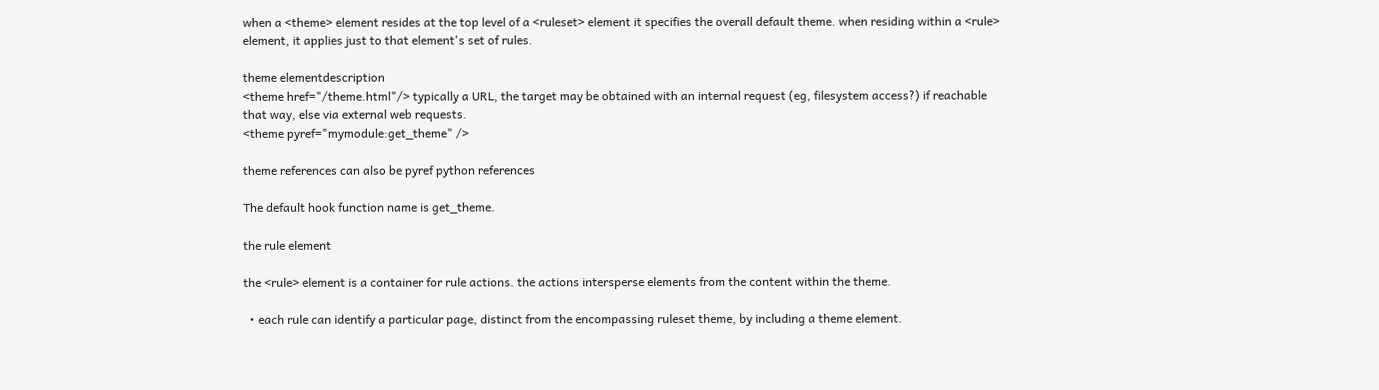when a <theme> element resides at the top level of a <ruleset> element it specifies the overall default theme. when residing within a <rule> element, it applies just to that element's set of rules.

theme elementdescription
<theme href="/theme.html"/> typically a URL, the target may be obtained with an internal request (eg, filesystem access?) if reachable that way, else via external web requests.
<theme pyref="mymodule:get_theme" />

theme references can also be pyref python references

The default hook function name is get_theme.

the rule element

the <rule> element is a container for rule actions. the actions intersperse elements from the content within the theme.

  • each rule can identify a particular page, distinct from the encompassing ruleset theme, by including a theme element.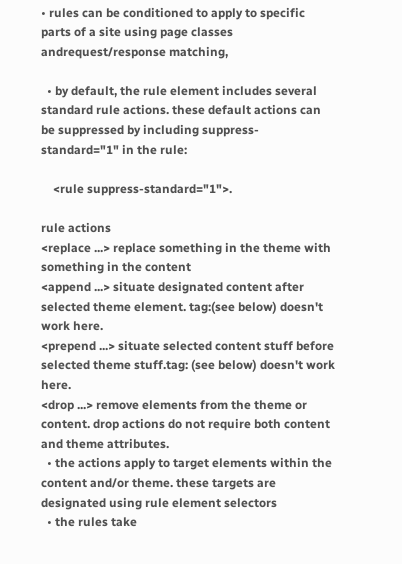• rules can be conditioned to apply to specific parts of a site using page classes andrequest/response matching,

  • by default, the rule element includes several standard rule actions. these default actions can be suppressed by including suppress-standard="1" in the rule:

    <rule suppress-standard="1">.

rule actions
<replace ...> replace something in the theme with something in the content
<append ...> situate designated content after selected theme element. tag:(see below) doesn't work here.
<prepend ...> situate selected content stuff before selected theme stuff.tag: (see below) doesn't work here.
<drop ...> remove elements from the theme or content. drop actions do not require both content and theme attributes.
  • the actions apply to target elements within the content and/or theme. these targets are designated using rule element selectors
  • the rules take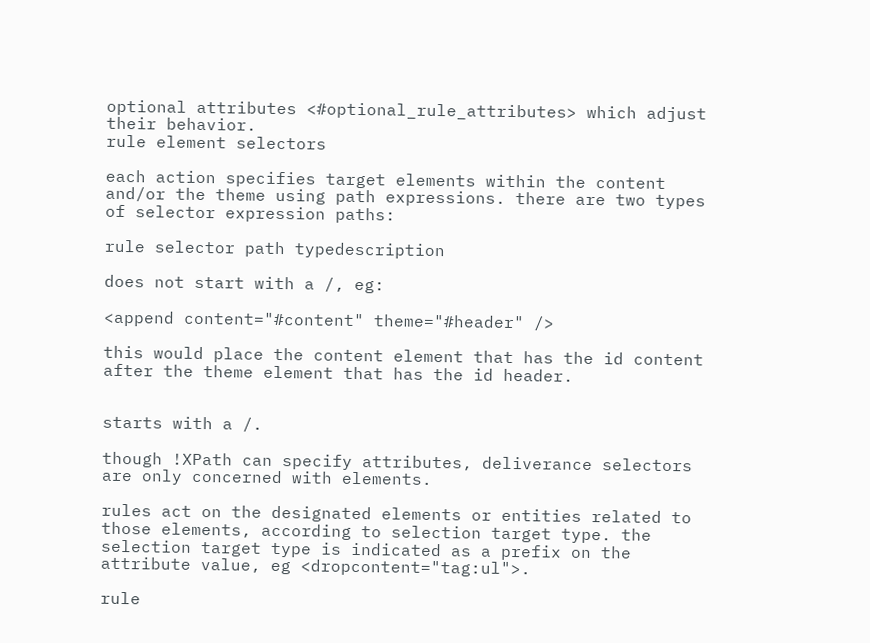optional attributes <#optional_rule_attributes> which adjust their behavior.
rule element selectors

each action specifies target elements within the content and/or the theme using path expressions. there are two types of selector expression paths:

rule selector path typedescription

does not start with a /, eg:

<append content="#content" theme="#header" />

this would place the content element that has the id content after the theme element that has the id header.


starts with a /.

though !XPath can specify attributes, deliverance selectors are only concerned with elements.

rules act on the designated elements or entities related to those elements, according to selection target type. the selection target type is indicated as a prefix on the attribute value, eg <dropcontent="tag:ul">.

rule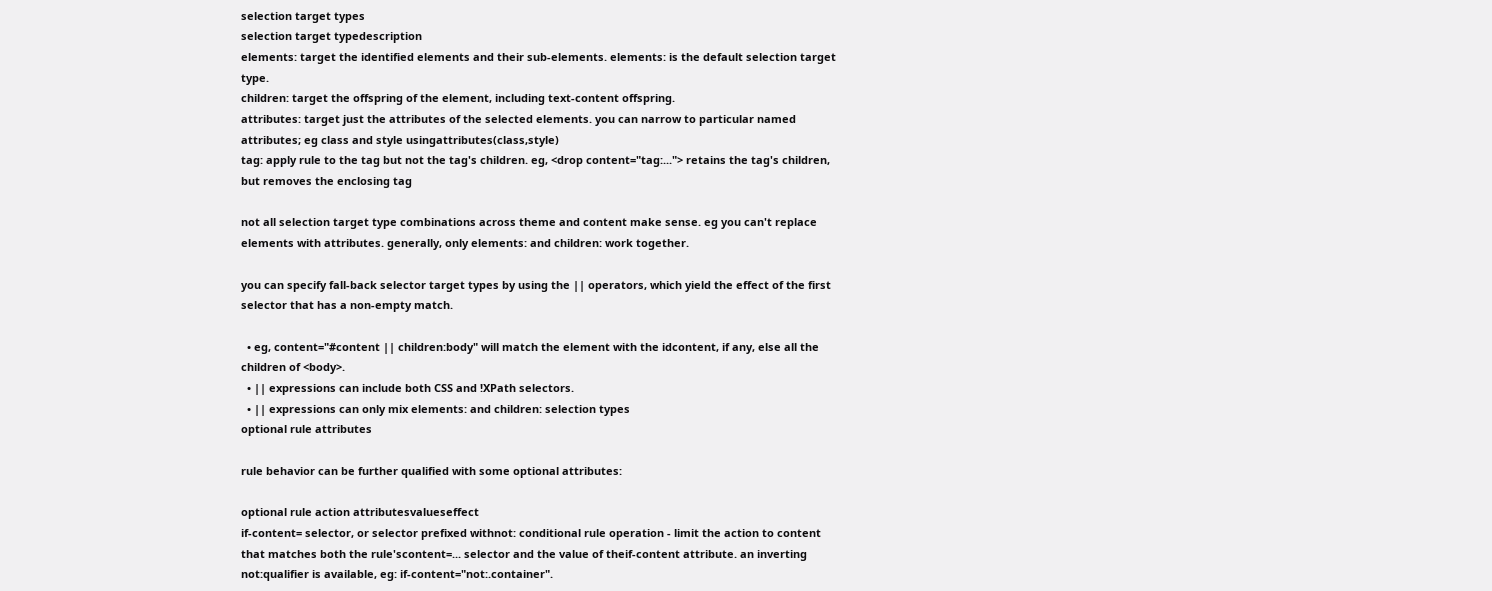selection target types
selection target typedescription
elements: target the identified elements and their sub-elements. elements: is the default selection target type.
children: target the offspring of the element, including text-content offspring.
attributes: target just the attributes of the selected elements. you can narrow to particular named attributes; eg class and style usingattributes(class,style)
tag: apply rule to the tag but not the tag's children. eg, <drop content="tag:..."> retains the tag's children, but removes the enclosing tag

not all selection target type combinations across theme and content make sense. eg you can't replace elements with attributes. generally, only elements: and children: work together.

you can specify fall-back selector target types by using the || operators, which yield the effect of the first selector that has a non-empty match.

  • eg, content="#content || children:body" will match the element with the idcontent, if any, else all the children of <body>.
  • || expressions can include both CSS and !XPath selectors.
  • || expressions can only mix elements: and children: selection types
optional rule attributes

rule behavior can be further qualified with some optional attributes:

optional rule action attributesvalueseffect
if-content= selector, or selector prefixed withnot: conditional rule operation - limit the action to content that matches both the rule'scontent=... selector and the value of theif-content attribute. an inverting not:qualifier is available, eg: if-content="not:.container".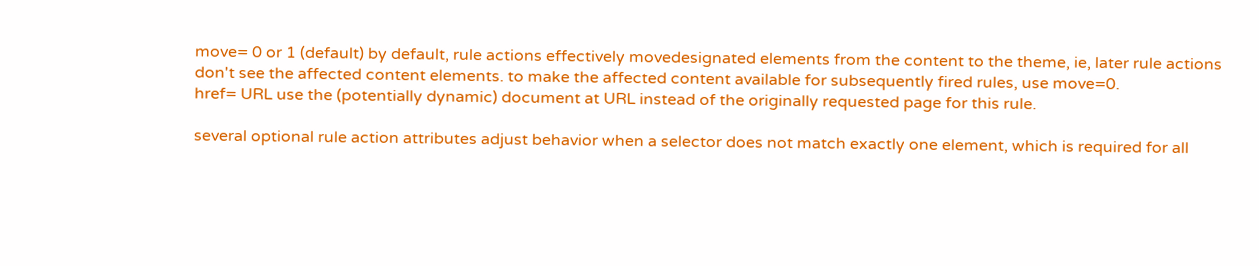move= 0 or 1 (default) by default, rule actions effectively movedesignated elements from the content to the theme, ie, later rule actions don't see the affected content elements. to make the affected content available for subsequently fired rules, use move=0.
href= URL use the (potentially dynamic) document at URL instead of the originally requested page for this rule.

several optional rule action attributes adjust behavior when a selector does not match exactly one element, which is required for all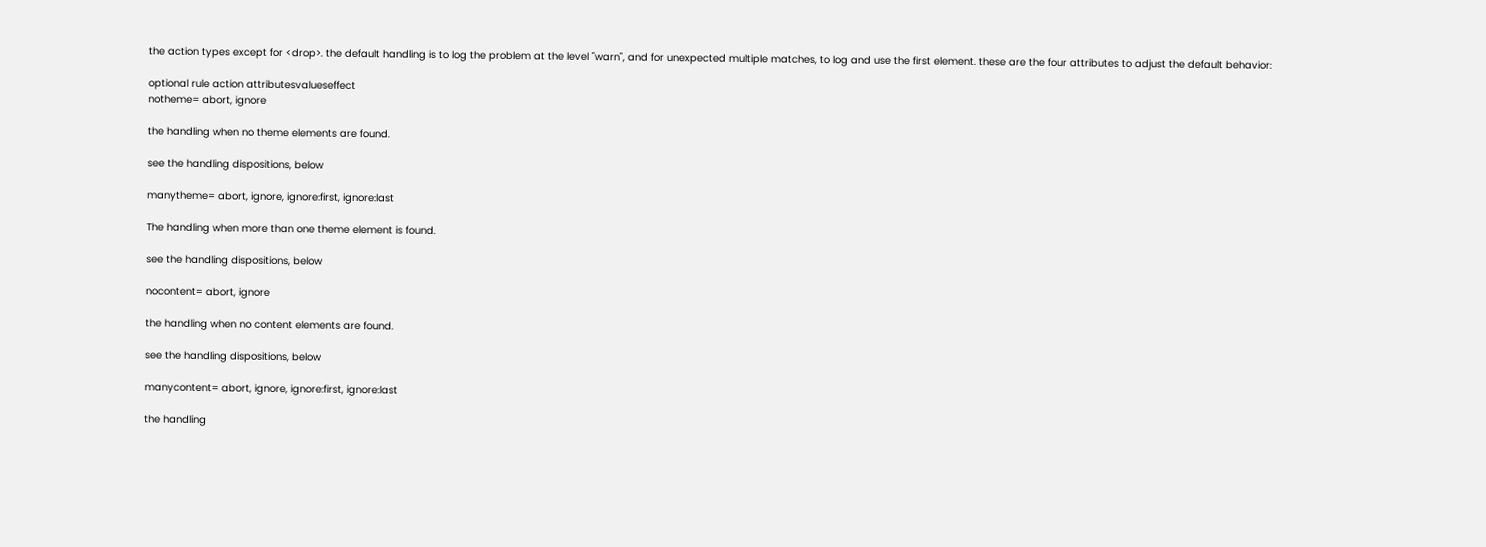the action types except for <drop>. the default handling is to log the problem at the level "warn", and for unexpected multiple matches, to log and use the first element. these are the four attributes to adjust the default behavior:

optional rule action attributesvalueseffect
notheme= abort, ignore

the handling when no theme elements are found.

see the handling dispositions, below

manytheme= abort, ignore, ignore:first, ignore:last

The handling when more than one theme element is found.

see the handling dispositions, below

nocontent= abort, ignore

the handling when no content elements are found.

see the handling dispositions, below

manycontent= abort, ignore, ignore:first, ignore:last

the handling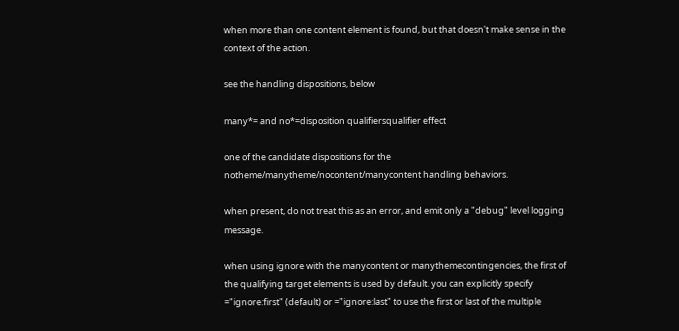when more than one content element is found, but that doesn't make sense in the context of the action.

see the handling dispositions, below

many*= and no*=disposition qualifiersqualifier effect

one of the candidate dispositions for the notheme/manytheme/nocontent/manycontent handling behaviors.

when present, do not treat this as an error, and emit only a "debug" level logging message.

when using ignore with the manycontent or manythemecontingencies, the first of the qualifying target elements is used by default. you can explicitly specify ="ignore:first" (default) or ="ignore:last" to use the first or last of the multiple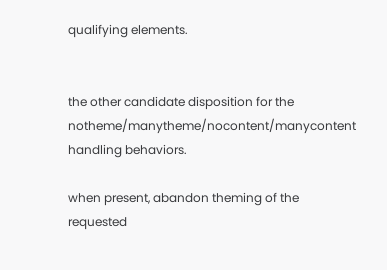qualifying elements.


the other candidate disposition for the notheme/manytheme/nocontent/manycontent handling behaviors.

when present, abandon theming of the requested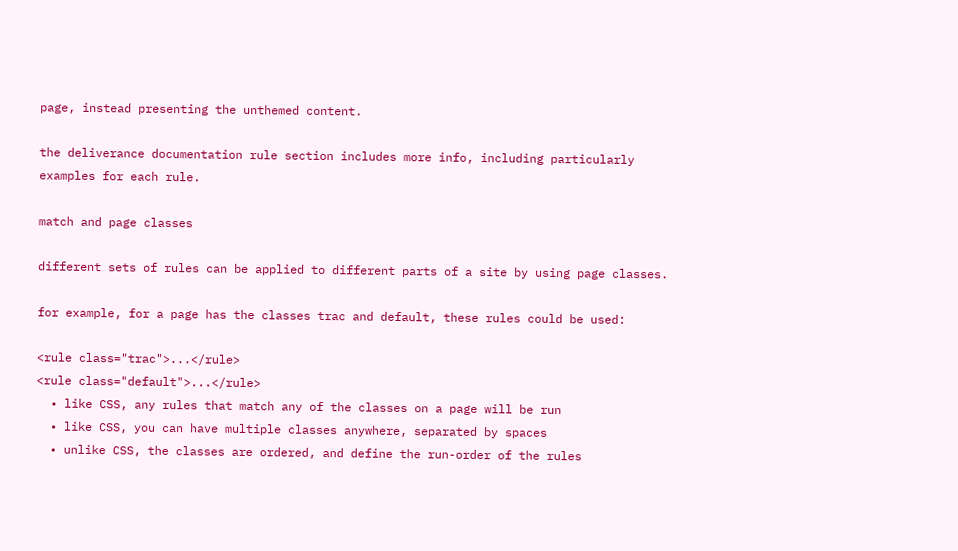page, instead presenting the unthemed content.

the deliverance documentation rule section includes more info, including particularly examples for each rule.

match and page classes

different sets of rules can be applied to different parts of a site by using page classes.

for example, for a page has the classes trac and default, these rules could be used:

<rule class="trac">...</rule>
<rule class="default">...</rule>
  • like CSS, any rules that match any of the classes on a page will be run
  • like CSS, you can have multiple classes anywhere, separated by spaces
  • unlike CSS, the classes are ordered, and define the run-order of the rules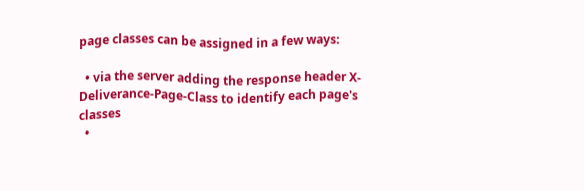page classes can be assigned in a few ways:

  • via the server adding the response header X-Deliverance-Page-Class to identify each page's classes
  •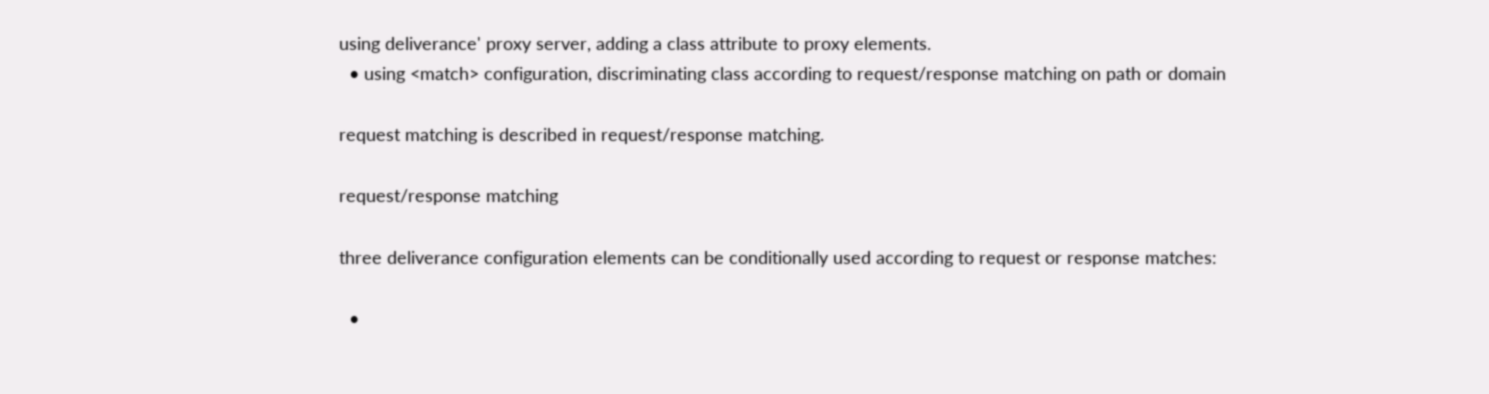using deliverance' proxy server, adding a class attribute to proxy elements.
  • using <match> configuration, discriminating class according to request/response matching on path or domain

request matching is described in request/response matching.

request/response matching

three deliverance configuration elements can be conditionally used according to request or response matches:

  •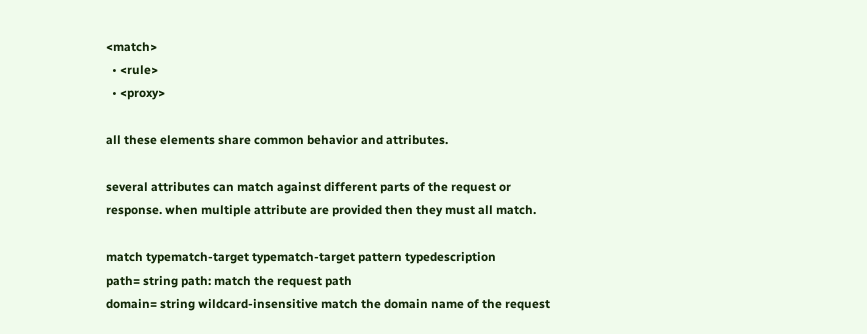<match>
  • <rule>
  • <proxy>

all these elements share common behavior and attributes.

several attributes can match against different parts of the request or response. when multiple attribute are provided then they must all match.

match typematch-target typematch-target pattern typedescription
path= string path: match the request path
domain= string wildcard-insensitive match the domain name of the request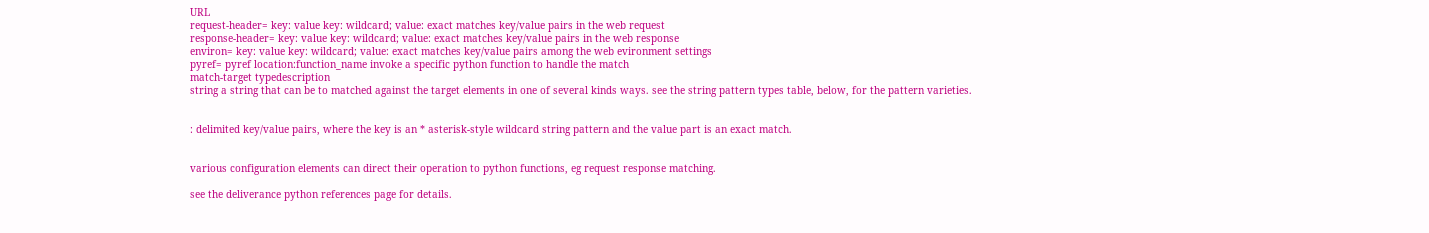URL
request-header= key: value key: wildcard; value: exact matches key/value pairs in the web request
response-header= key: value key: wildcard; value: exact matches key/value pairs in the web response
environ= key: value key: wildcard; value: exact matches key/value pairs among the web evironment settings
pyref= pyref location:function_name invoke a specific python function to handle the match
match-target typedescription
string a string that can be to matched against the target elements in one of several kinds ways. see the string pattern types table, below, for the pattern varieties.


: delimited key/value pairs, where the key is an * asterisk-style wildcard string pattern and the value part is an exact match.


various configuration elements can direct their operation to python functions, eg request response matching.

see the deliverance python references page for details.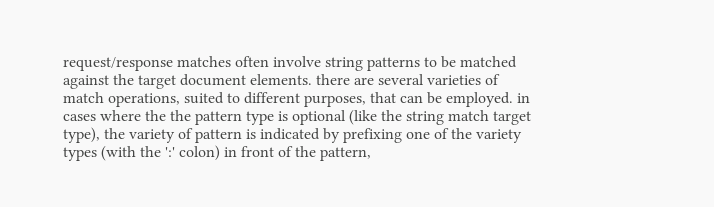request/response matches often involve string patterns to be matched against the target document elements. there are several varieties of match operations, suited to different purposes, that can be employed. in cases where the the pattern type is optional (like the string match target type), the variety of pattern is indicated by prefixing one of the variety types (with the ':' colon) in front of the pattern,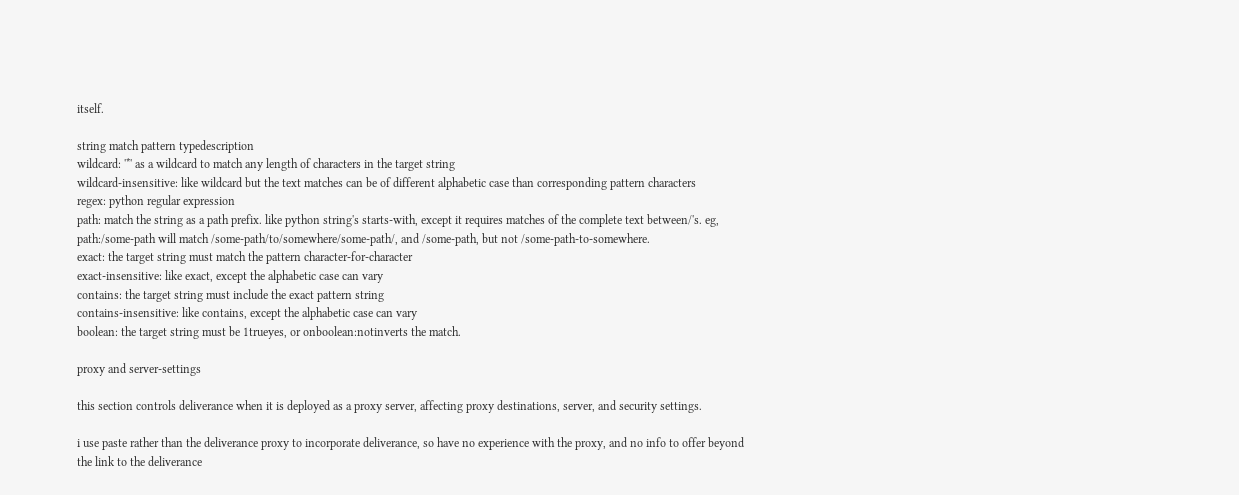itself.

string match pattern typedescription
wildcard: '*' as a wildcard to match any length of characters in the target string
wildcard-insensitive: like wildcard but the text matches can be of different alphabetic case than corresponding pattern characters
regex: python regular expression
path: match the string as a path prefix. like python string's starts-with, except it requires matches of the complete text between/'s. eg, path:/some-path will match /some-path/to/somewhere/some-path/, and /some-path, but not /some-path-to-somewhere.
exact: the target string must match the pattern character-for-character
exact-insensitive: like exact, except the alphabetic case can vary
contains: the target string must include the exact pattern string
contains-insensitive: like contains, except the alphabetic case can vary
boolean: the target string must be 1trueyes, or onboolean:notinverts the match.

proxy and server-settings

this section controls deliverance when it is deployed as a proxy server, affecting proxy destinations, server, and security settings.

i use paste rather than the deliverance proxy to incorporate deliverance, so have no experience with the proxy, and no info to offer beyond the link to the deliverance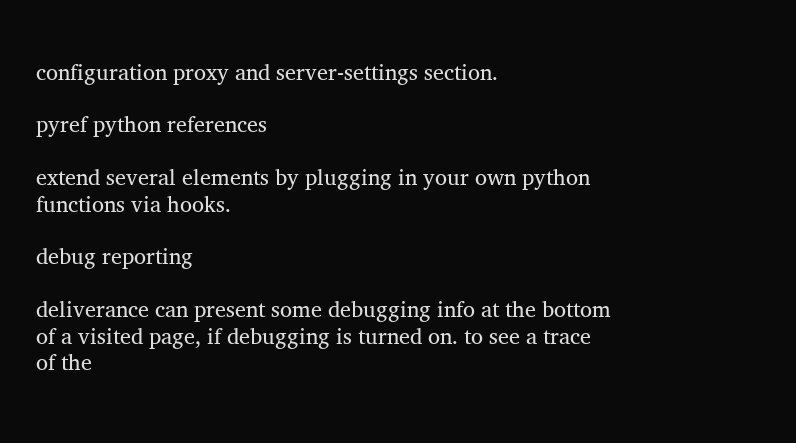configuration proxy and server-settings section.

pyref python references

extend several elements by plugging in your own python functions via hooks.

debug reporting

deliverance can present some debugging info at the bottom of a visited page, if debugging is turned on. to see a trace of the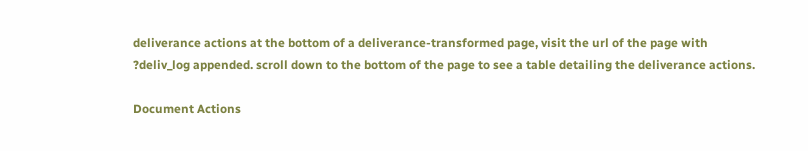deliverance actions at the bottom of a deliverance-transformed page, visit the url of the page with ?deliv_log appended. scroll down to the bottom of the page to see a table detailing the deliverance actions.

Document Actions